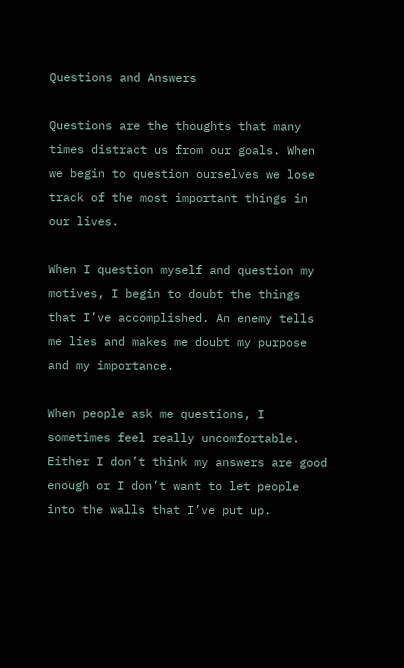Questions and Answers

Questions are the thoughts that many times distract us from our goals. When we begin to question ourselves we lose track of the most important things in our lives.

When I question myself and question my motives, I begin to doubt the things that I’ve accomplished. An enemy tells me lies and makes me doubt my purpose and my importance.

When people ask me questions, I sometimes feel really uncomfortable. Either I don’t think my answers are good enough or I don’t want to let people into the walls that I’ve put up.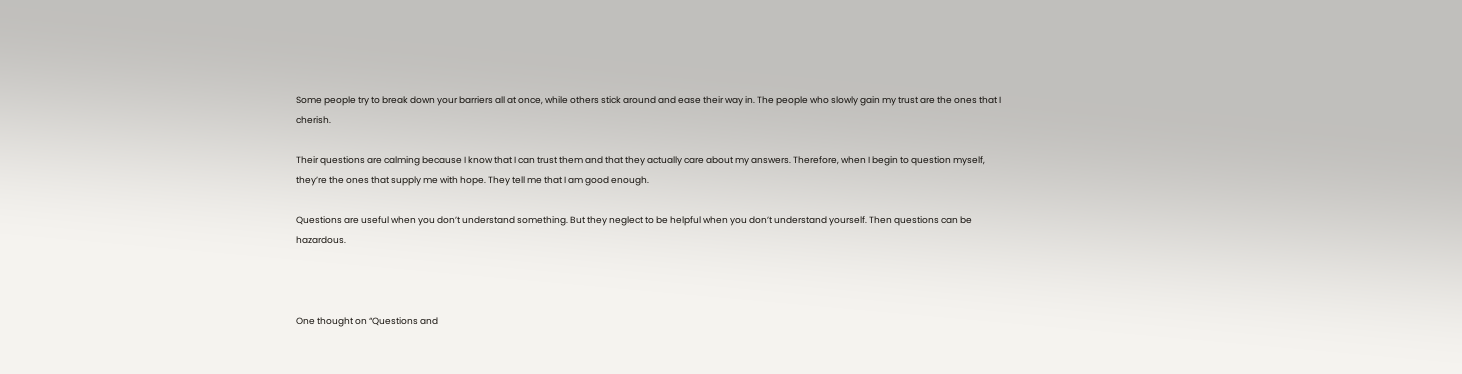Some people try to break down your barriers all at once, while others stick around and ease their way in. The people who slowly gain my trust are the ones that I cherish.

Their questions are calming because I know that I can trust them and that they actually care about my answers. Therefore, when I begin to question myself, they’re the ones that supply me with hope. They tell me that I am good enough.

Questions are useful when you don’t understand something. But they neglect to be helpful when you don’t understand yourself. Then questions can be hazardous.



One thought on “Questions and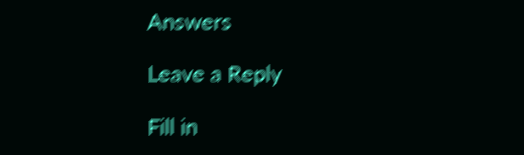Answers

Leave a Reply

Fill in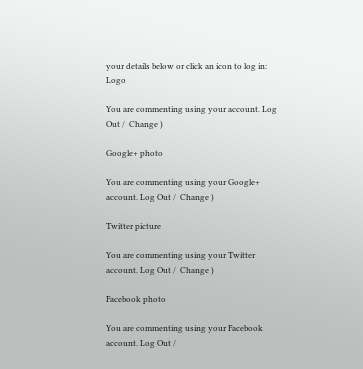your details below or click an icon to log in: Logo

You are commenting using your account. Log Out /  Change )

Google+ photo

You are commenting using your Google+ account. Log Out /  Change )

Twitter picture

You are commenting using your Twitter account. Log Out /  Change )

Facebook photo

You are commenting using your Facebook account. Log Out /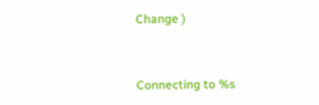Change )


Connecting to %s